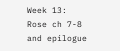Week 13: Rose ch 7-8 and epilogue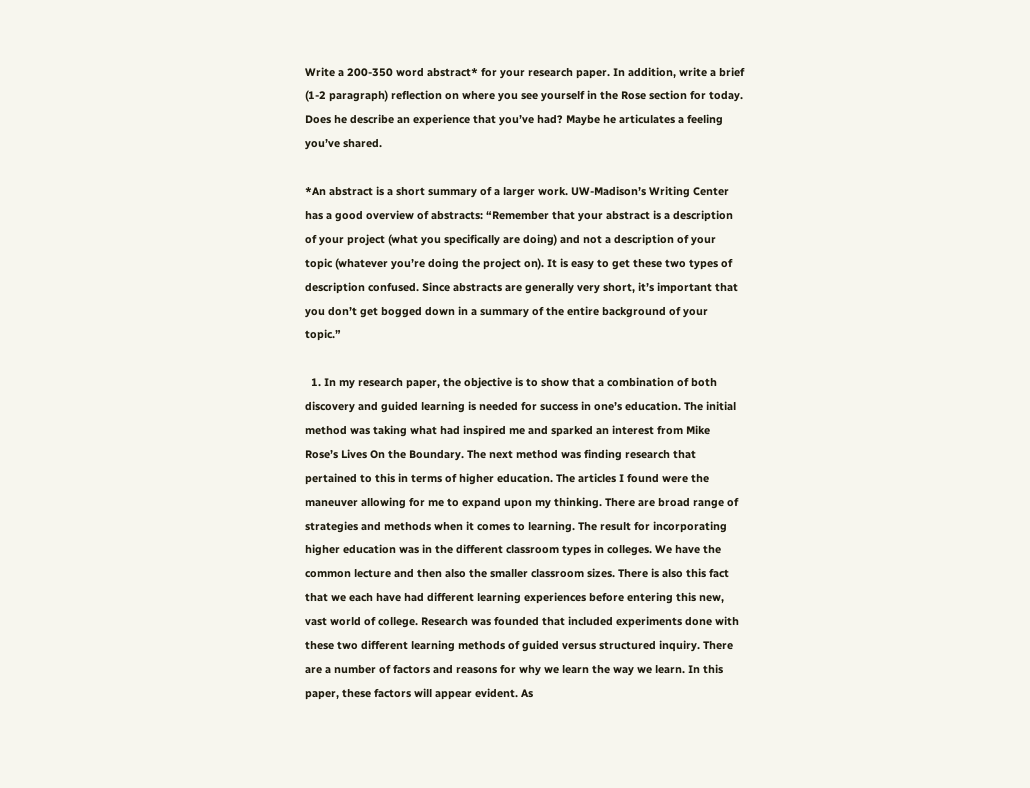Write a 200-350 word abstract* for your research paper. In addition, write a brief (1-2 paragraph) reflection on where you see yourself in the Rose section for today. Does he describe an experience that you’ve had? Maybe he articulates a feeling you’ve shared.

*An abstract is a short summary of a larger work. UW-Madison’s Writing Center has a good overview of abstracts: “Remember that your abstract is a description of your project (what you specifically are doing) and not a description of your topic (whatever you’re doing the project on). It is easy to get these two types of description confused. Since abstracts are generally very short, it’s important that you don’t get bogged down in a summary of the entire background of your topic.”

  1. In my research paper, the objective is to show that a combination of both discovery and guided learning is needed for success in one’s education. The initial method was taking what had inspired me and sparked an interest from Mike Rose’s Lives On the Boundary. The next method was finding research that pertained to this in terms of higher education. The articles I found were the maneuver allowing for me to expand upon my thinking. There are broad range of strategies and methods when it comes to learning. The result for incorporating higher education was in the different classroom types in colleges. We have the common lecture and then also the smaller classroom sizes. There is also this fact that we each have had different learning experiences before entering this new, vast world of college. Research was founded that included experiments done with these two different learning methods of guided versus structured inquiry. There are a number of factors and reasons for why we learn the way we learn. In this paper, these factors will appear evident. As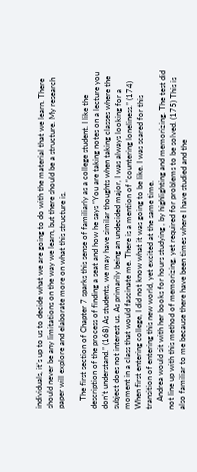individuals, it’s up to us to decide what we are going to do with the material that we learn. There should never be any limitations on the way we learn, but there should be a structure. My research paper will explore and elaborate more on what this structure is.

    The first section of Chapter 7 sparks this sense of familiarly as a college student. I like the description of the process of finding a seat and how he says “You are taking notes on a lecture you don’t understand.” (168) As students, we may have similar thoughts when taking classes where the subject does not interest us. As primarily being an undecided major, I was always looking for a moment in a class that would fascinate me. There is a mention of “countering loneliness.” (174) When first entering college, I did not know what it was going to be like. I was scared for this transition of entering this new world, yet excited at the same time.
    Andrea would sit with her books for hours studying , by highlighting and memorizing. The test did not line up with this method of memorizing, yet required for problems to be solved. (175) This is also familiar to me because there have been times where I have studied and the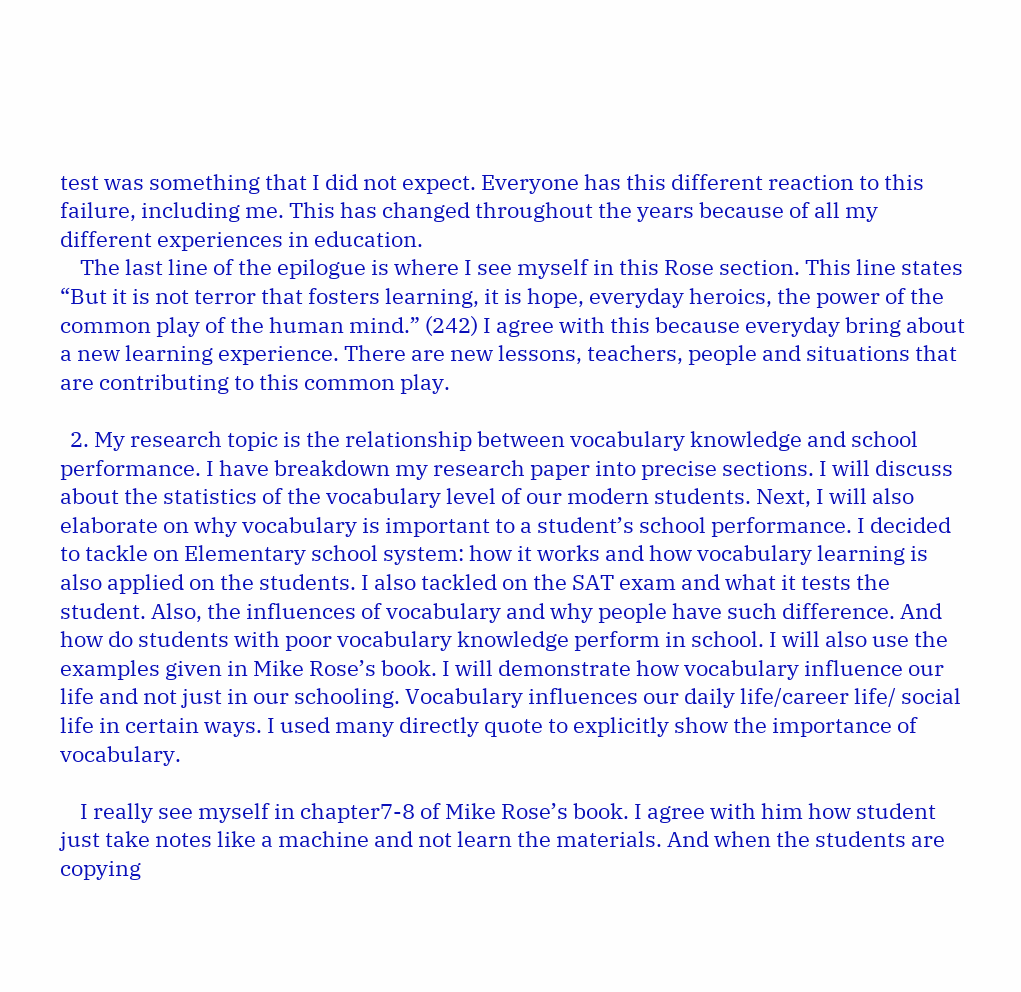test was something that I did not expect. Everyone has this different reaction to this failure, including me. This has changed throughout the years because of all my different experiences in education.
    The last line of the epilogue is where I see myself in this Rose section. This line states “But it is not terror that fosters learning, it is hope, everyday heroics, the power of the common play of the human mind.” (242) I agree with this because everyday bring about a new learning experience. There are new lessons, teachers, people and situations that are contributing to this common play.

  2. My research topic is the relationship between vocabulary knowledge and school performance. I have breakdown my research paper into precise sections. I will discuss about the statistics of the vocabulary level of our modern students. Next, I will also elaborate on why vocabulary is important to a student’s school performance. I decided to tackle on Elementary school system: how it works and how vocabulary learning is also applied on the students. I also tackled on the SAT exam and what it tests the student. Also, the influences of vocabulary and why people have such difference. And how do students with poor vocabulary knowledge perform in school. I will also use the examples given in Mike Rose’s book. I will demonstrate how vocabulary influence our life and not just in our schooling. Vocabulary influences our daily life/career life/ social life in certain ways. I used many directly quote to explicitly show the importance of vocabulary.

    I really see myself in chapter7-8 of Mike Rose’s book. I agree with him how student just take notes like a machine and not learn the materials. And when the students are copying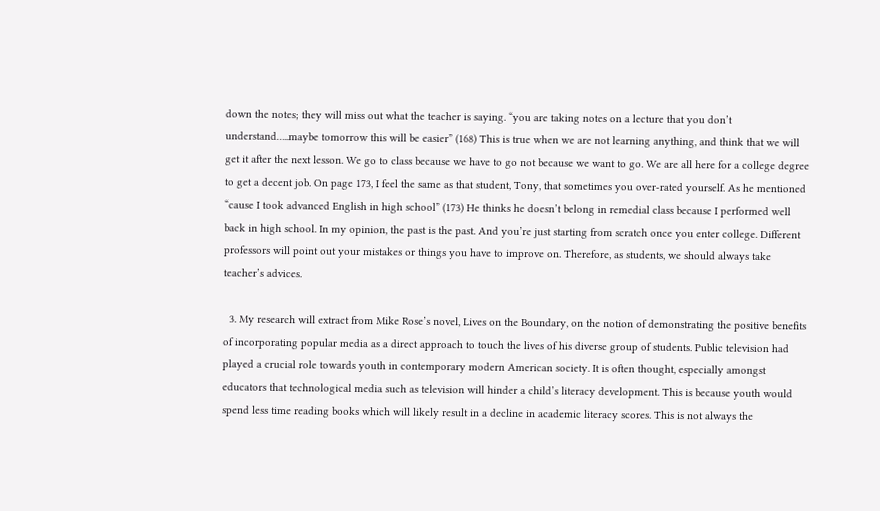down the notes; they will miss out what the teacher is saying. “you are taking notes on a lecture that you don’t understand…..maybe tomorrow this will be easier” (168) This is true when we are not learning anything, and think that we will get it after the next lesson. We go to class because we have to go not because we want to go. We are all here for a college degree to get a decent job. On page 173, I feel the same as that student, Tony, that sometimes you over-rated yourself. As he mentioned “cause I took advanced English in high school” (173) He thinks he doesn’t belong in remedial class because I performed well back in high school. In my opinion, the past is the past. And you’re just starting from scratch once you enter college. Different professors will point out your mistakes or things you have to improve on. Therefore, as students, we should always take teacher’s advices.

  3. My research will extract from Mike Rose’s novel, Lives on the Boundary, on the notion of demonstrating the positive benefits of incorporating popular media as a direct approach to touch the lives of his diverse group of students. Public television had played a crucial role towards youth in contemporary modern American society. It is often thought, especially amongst educators that technological media such as television will hinder a child’s literacy development. This is because youth would spend less time reading books which will likely result in a decline in academic literacy scores. This is not always the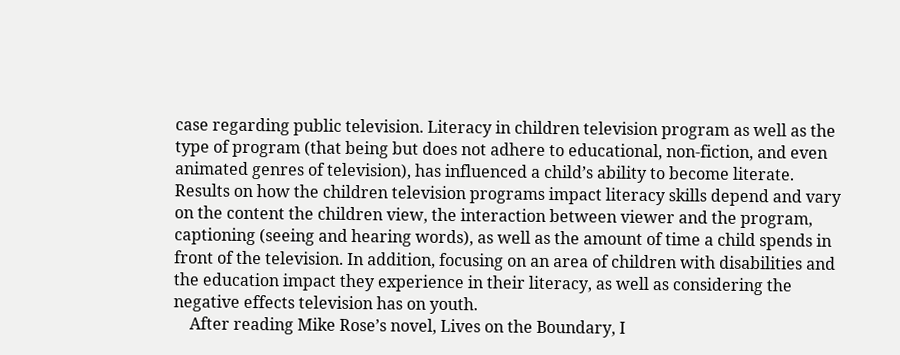case regarding public television. Literacy in children television program as well as the type of program (that being but does not adhere to educational, non-fiction, and even animated genres of television), has influenced a child’s ability to become literate. Results on how the children television programs impact literacy skills depend and vary on the content the children view, the interaction between viewer and the program, captioning (seeing and hearing words), as well as the amount of time a child spends in front of the television. In addition, focusing on an area of children with disabilities and the education impact they experience in their literacy, as well as considering the negative effects television has on youth.
    After reading Mike Rose’s novel, Lives on the Boundary, I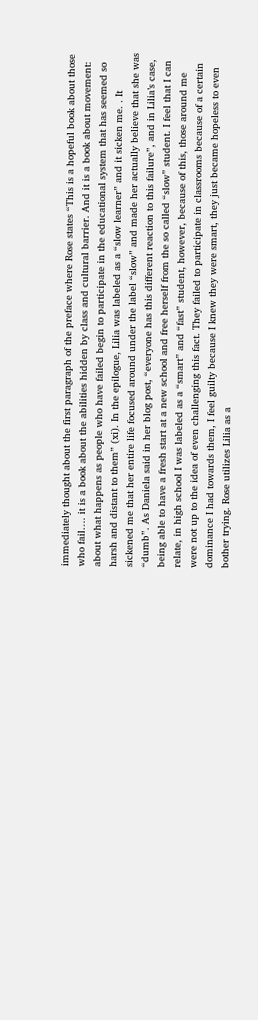immediately thought about the first paragraph of the preface where Rose states “This is a hopeful book about those who fail…. it is a book about the abilities hidden by class and cultural barrier. And it is a book about movement: about what happens as people who have failed begin to participate in the educational system that has seemed so harsh and distant to them” (xi). In the epilogue, Lilia was labeled as a “slow learner” and it sicken me. . It sickened me that her entire life focused around under the label “slow” and made her actually believe that she was “dumb”. As Daniela said in her blog post, “everyone has this different reaction to this failure”, and in Lilia’s case, being able to have a fresh start at a new school and free herself from the so called “slow” student. I feel that I can relate, in high school I was labeled as a “smart” and “fast” student, however, because of this, those around me were not up to the idea of even challenging this fact. They failed to participate in classrooms because of a certain dominance I had towards them, I feel guilty because I knew they were smart, they just became hopeless to even bother trying. Rose utilizes Lilia as a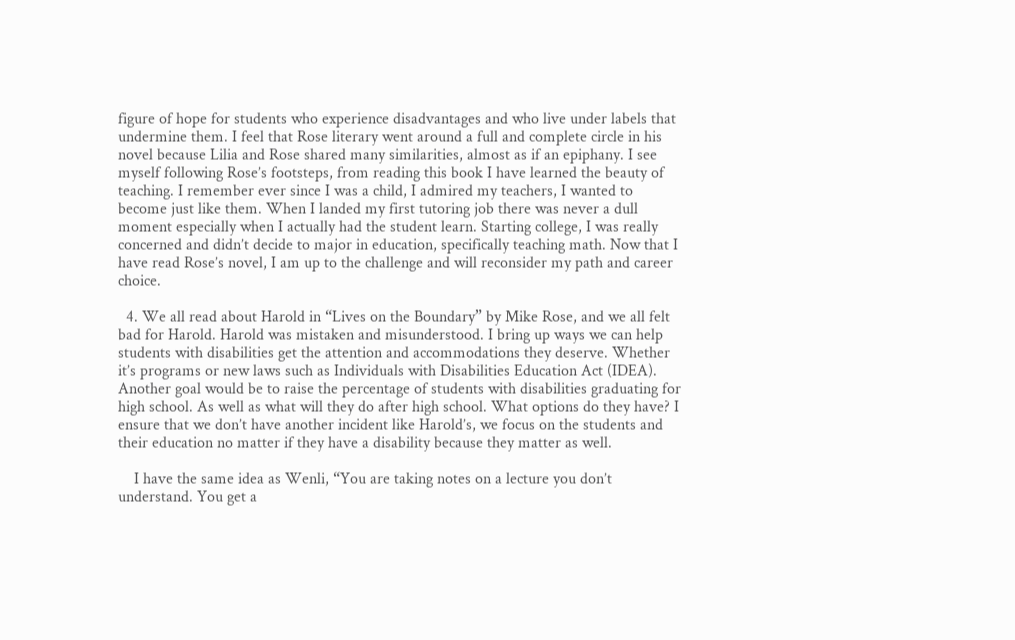figure of hope for students who experience disadvantages and who live under labels that undermine them. I feel that Rose literary went around a full and complete circle in his novel because Lilia and Rose shared many similarities, almost as if an epiphany. I see myself following Rose’s footsteps, from reading this book I have learned the beauty of teaching. I remember ever since I was a child, I admired my teachers, I wanted to become just like them. When I landed my first tutoring job there was never a dull moment especially when I actually had the student learn. Starting college, I was really concerned and didn’t decide to major in education, specifically teaching math. Now that I have read Rose’s novel, I am up to the challenge and will reconsider my path and career choice.

  4. We all read about Harold in “Lives on the Boundary” by Mike Rose, and we all felt bad for Harold. Harold was mistaken and misunderstood. I bring up ways we can help students with disabilities get the attention and accommodations they deserve. Whether it’s programs or new laws such as Individuals with Disabilities Education Act (IDEA). Another goal would be to raise the percentage of students with disabilities graduating for high school. As well as what will they do after high school. What options do they have? I ensure that we don’t have another incident like Harold’s, we focus on the students and their education no matter if they have a disability because they matter as well.

    I have the same idea as Wenli, “You are taking notes on a lecture you don’t understand. You get a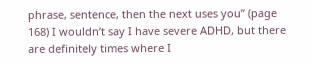phrase, sentence, then the next uses you” (page 168) I wouldn’t say I have severe ADHD, but there are definitely times where I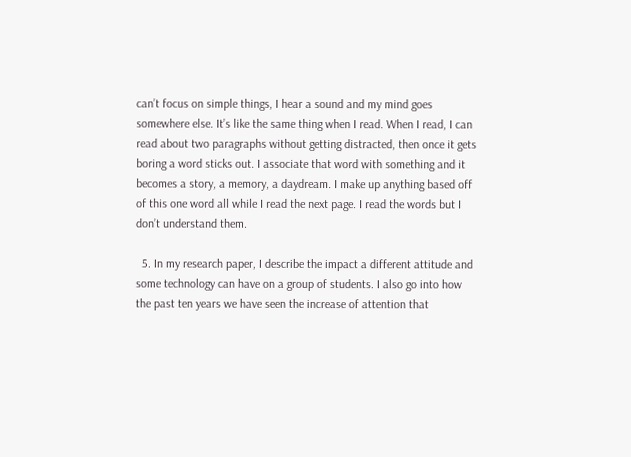can’t focus on simple things, I hear a sound and my mind goes somewhere else. It’s like the same thing when I read. When I read, I can read about two paragraphs without getting distracted, then once it gets boring a word sticks out. I associate that word with something and it becomes a story, a memory, a daydream. I make up anything based off of this one word all while I read the next page. I read the words but I don’t understand them.

  5. In my research paper, I describe the impact a different attitude and some technology can have on a group of students. I also go into how the past ten years we have seen the increase of attention that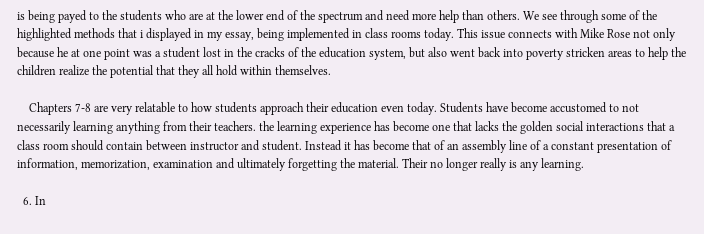is being payed to the students who are at the lower end of the spectrum and need more help than others. We see through some of the highlighted methods that i displayed in my essay, being implemented in class rooms today. This issue connects with Mike Rose not only because he at one point was a student lost in the cracks of the education system, but also went back into poverty stricken areas to help the children realize the potential that they all hold within themselves.

    Chapters 7-8 are very relatable to how students approach their education even today. Students have become accustomed to not necessarily learning anything from their teachers. the learning experience has become one that lacks the golden social interactions that a class room should contain between instructor and student. Instead it has become that of an assembly line of a constant presentation of information, memorization, examination and ultimately forgetting the material. Their no longer really is any learning.

  6. In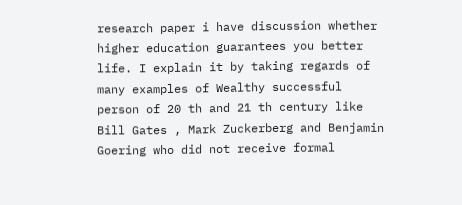research paper i have discussion whether higher education guarantees you better life. I explain it by taking regards of many examples of Wealthy successful person of 20 th and 21 th century like Bill Gates , Mark Zuckerberg and Benjamin Goering who did not receive formal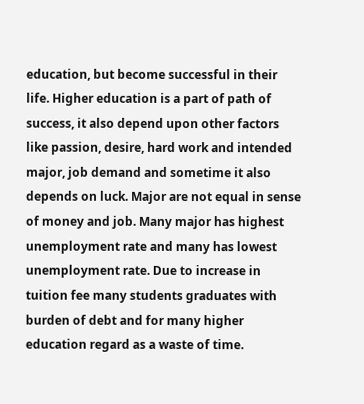education, but become successful in their life. Higher education is a part of path of success, it also depend upon other factors like passion, desire, hard work and intended major, job demand and sometime it also depends on luck. Major are not equal in sense of money and job. Many major has highest unemployment rate and many has lowest unemployment rate. Due to increase in tuition fee many students graduates with burden of debt and for many higher education regard as a waste of time.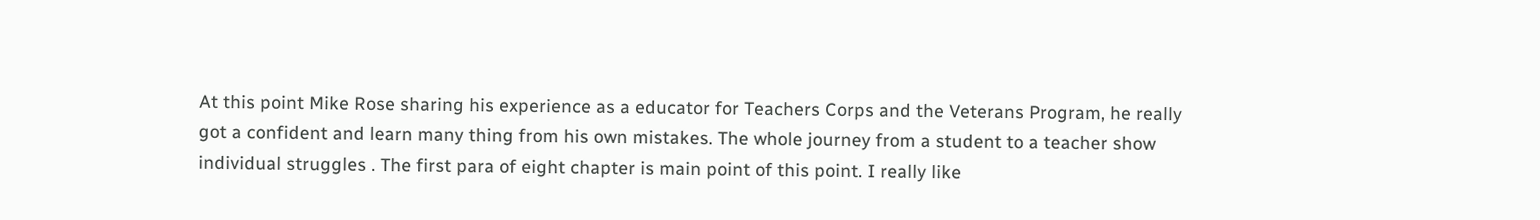At this point Mike Rose sharing his experience as a educator for Teachers Corps and the Veterans Program, he really got a confident and learn many thing from his own mistakes. The whole journey from a student to a teacher show individual struggles . The first para of eight chapter is main point of this point. I really like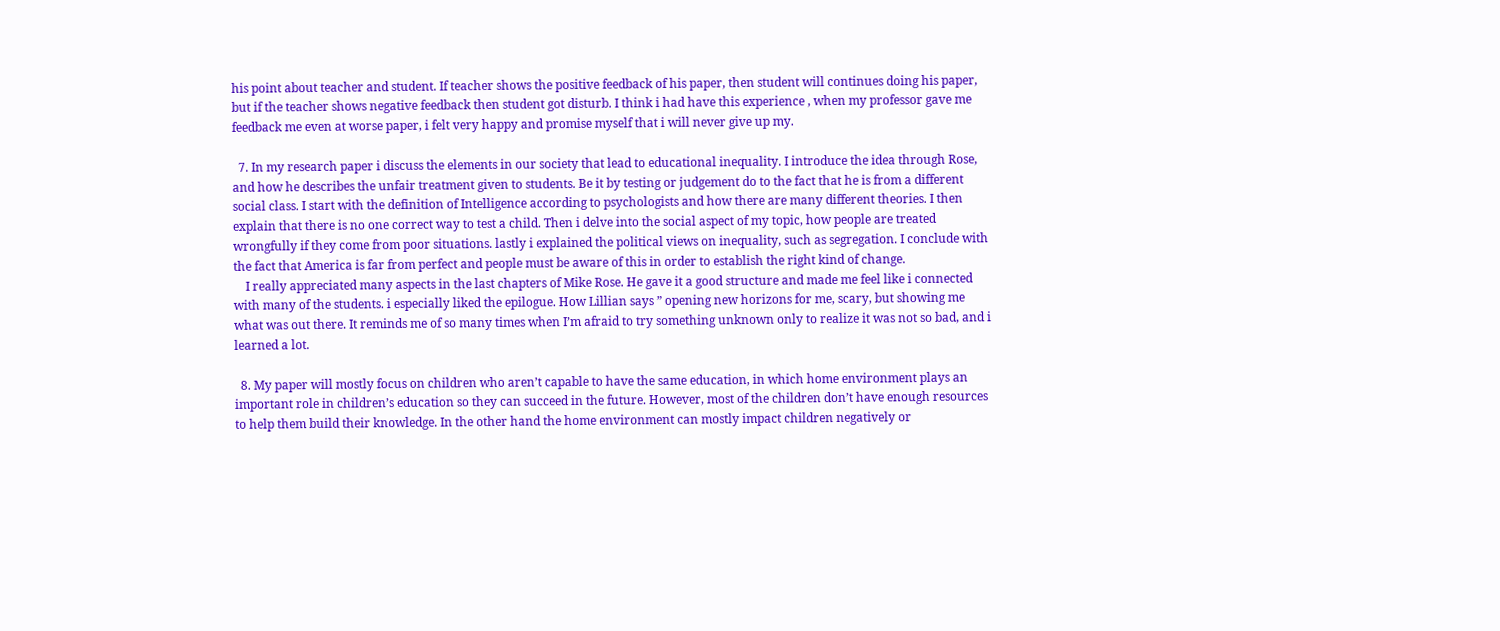his point about teacher and student. If teacher shows the positive feedback of his paper, then student will continues doing his paper, but if the teacher shows negative feedback then student got disturb. I think i had have this experience , when my professor gave me feedback me even at worse paper, i felt very happy and promise myself that i will never give up my.

  7. In my research paper i discuss the elements in our society that lead to educational inequality. I introduce the idea through Rose, and how he describes the unfair treatment given to students. Be it by testing or judgement do to the fact that he is from a different social class. I start with the definition of Intelligence according to psychologists and how there are many different theories. I then explain that there is no one correct way to test a child. Then i delve into the social aspect of my topic, how people are treated wrongfully if they come from poor situations. lastly i explained the political views on inequality, such as segregation. I conclude with the fact that America is far from perfect and people must be aware of this in order to establish the right kind of change.
    I really appreciated many aspects in the last chapters of Mike Rose. He gave it a good structure and made me feel like i connected with many of the students. i especially liked the epilogue. How Lillian says ” opening new horizons for me, scary, but showing me what was out there. It reminds me of so many times when I’m afraid to try something unknown only to realize it was not so bad, and i learned a lot.

  8. My paper will mostly focus on children who aren’t capable to have the same education, in which home environment plays an important role in children’s education so they can succeed in the future. However, most of the children don’t have enough resources to help them build their knowledge. In the other hand the home environment can mostly impact children negatively or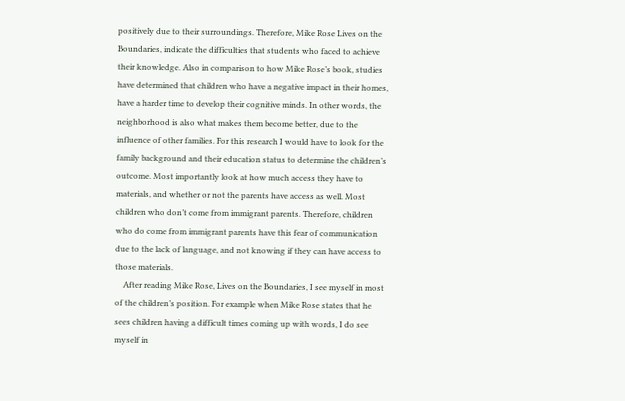positively due to their surroundings. Therefore, Mike Rose Lives on the Boundaries, indicate the difficulties that students who faced to achieve their knowledge. Also in comparison to how Mike Rose’s book, studies have determined that children who have a negative impact in their homes, have a harder time to develop their cognitive minds. In other words, the neighborhood is also what makes them become better, due to the influence of other families. For this research I would have to look for the family background and their education status to determine the children’s outcome. Most importantly look at how much access they have to materials, and whether or not the parents have access as well. Most children who don’t come from immigrant parents. Therefore, children who do come from immigrant parents have this fear of communication due to the lack of language, and not knowing if they can have access to those materials.
    After reading Mike Rose, Lives on the Boundaries, I see myself in most of the children’s position. For example when Mike Rose states that he sees children having a difficult times coming up with words, I do see myself in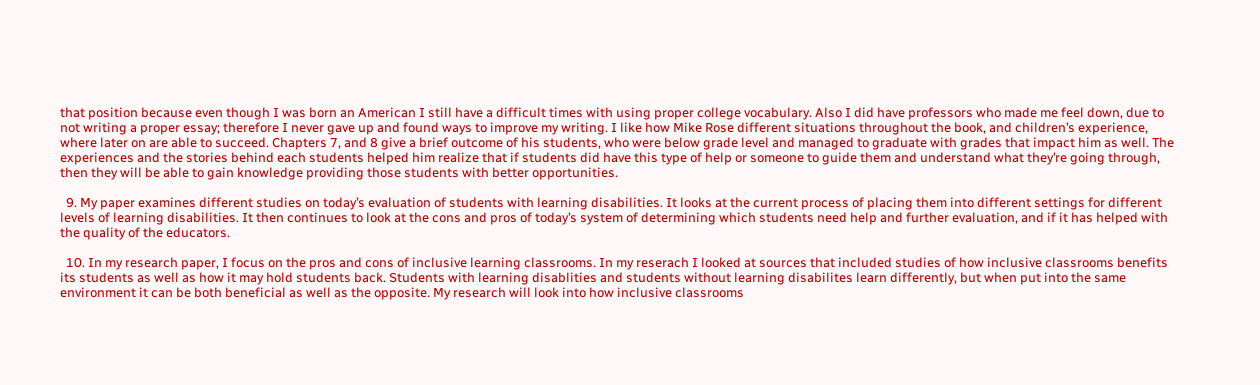that position because even though I was born an American I still have a difficult times with using proper college vocabulary. Also I did have professors who made me feel down, due to not writing a proper essay; therefore I never gave up and found ways to improve my writing. I like how Mike Rose different situations throughout the book, and children’s experience, where later on are able to succeed. Chapters 7, and 8 give a brief outcome of his students, who were below grade level and managed to graduate with grades that impact him as well. The experiences and the stories behind each students helped him realize that if students did have this type of help or someone to guide them and understand what they’re going through, then they will be able to gain knowledge providing those students with better opportunities.

  9. My paper examines different studies on today’s evaluation of students with learning disabilities. It looks at the current process of placing them into different settings for different levels of learning disabilities. It then continues to look at the cons and pros of today’s system of determining which students need help and further evaluation, and if it has helped with the quality of the educators.

  10. In my research paper, I focus on the pros and cons of inclusive learning classrooms. In my reserach I looked at sources that included studies of how inclusive classrooms benefits its students as well as how it may hold students back. Students with learning disablities and students without learning disabilites learn differently, but when put into the same environment it can be both beneficial as well as the opposite. My research will look into how inclusive classrooms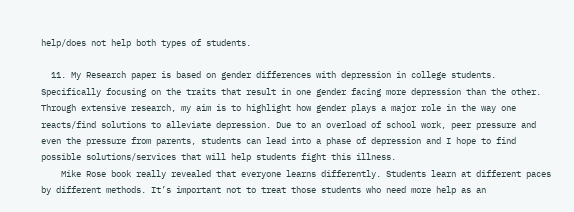help/does not help both types of students.

  11. My Research paper is based on gender differences with depression in college students. Specifically focusing on the traits that result in one gender facing more depression than the other. Through extensive research, my aim is to highlight how gender plays a major role in the way one reacts/find solutions to alleviate depression. Due to an overload of school work, peer pressure and even the pressure from parents, students can lead into a phase of depression and I hope to find possible solutions/services that will help students fight this illness.
    Mike Rose book really revealed that everyone learns differently. Students learn at different paces by different methods. It’s important not to treat those students who need more help as an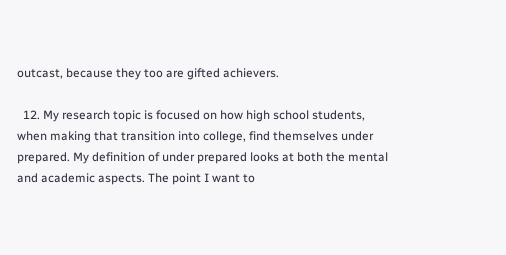outcast, because they too are gifted achievers.

  12. My research topic is focused on how high school students, when making that transition into college, find themselves under prepared. My definition of under prepared looks at both the mental and academic aspects. The point I want to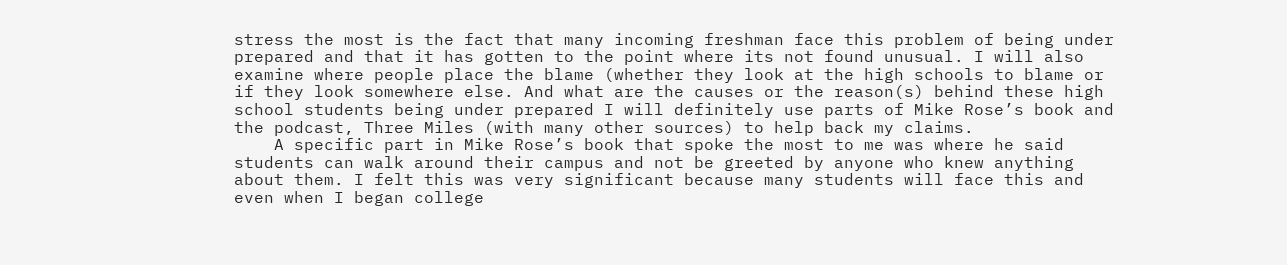stress the most is the fact that many incoming freshman face this problem of being under prepared and that it has gotten to the point where its not found unusual. I will also examine where people place the blame (whether they look at the high schools to blame or if they look somewhere else. And what are the causes or the reason(s) behind these high school students being under prepared I will definitely use parts of Mike Rose’s book and the podcast, Three Miles (with many other sources) to help back my claims.
    A specific part in Mike Rose’s book that spoke the most to me was where he said students can walk around their campus and not be greeted by anyone who knew anything about them. I felt this was very significant because many students will face this and even when I began college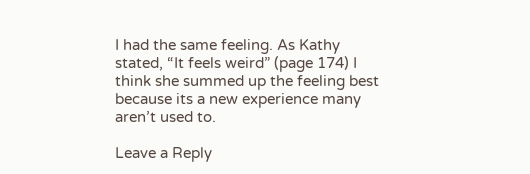I had the same feeling. As Kathy stated, “It feels weird” (page 174) I think she summed up the feeling best because its a new experience many aren’t used to.

Leave a Reply